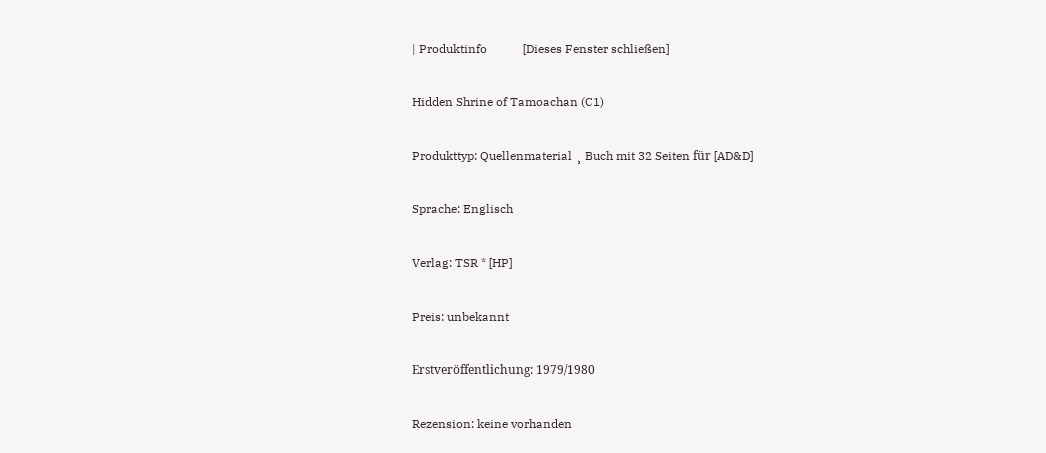| Produktinfo            [Dieses Fenster schließen]

Hidden Shrine of Tamoachan (C1)

Produkttyp: Quellenmaterial ¸ Buch mit 32 Seiten für [AD&D]

Sprache: Englisch

Verlag: TSR * [HP]

Preis: unbekannt

Erstveröffentlichung: 1979/1980

Rezension: keine vorhanden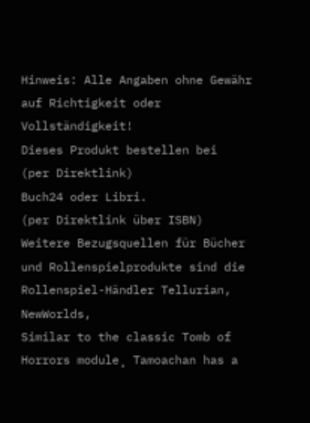Hinweis: Alle Angaben ohne Gewähr auf Richtigkeit oder Vollständigkeit!
Dieses Produkt bestellen bei
(per Direktlink)
Buch24 oder Libri.
(per Direktlink über ISBN)
Weitere Bezugsquellen für Bücher und Rollenspielprodukte sind die Rollenspiel-Händler Tellurian, NewWorlds,
Similar to the classic Tomb of Horrors module¸ Tamoachan has a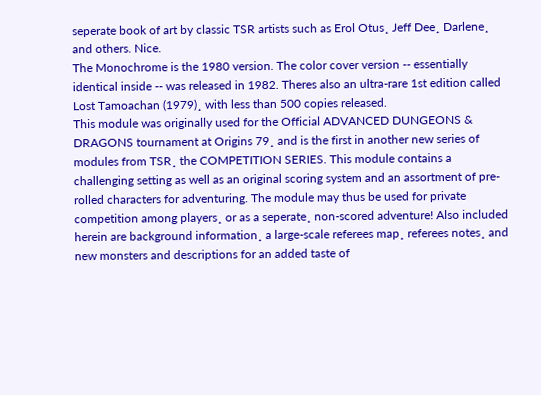seperate book of art by classic TSR artists such as Erol Otus¸ Jeff Dee¸ Darlene¸ and others. Nice.
The Monochrome is the 1980 version. The color cover version -- essentially identical inside -- was released in 1982. Theres also an ultra-rare 1st edition called Lost Tamoachan (1979)¸ with less than 500 copies released.
This module was originally used for the Official ADVANCED DUNGEONS & DRAGONS tournament at Origins 79¸ and is the first in another new series of modules from TSR¸ the COMPETITION SERIES. This module contains a challenging setting as well as an original scoring system and an assortment of pre-rolled characters for adventuring. The module may thus be used for private competition among players¸ or as a seperate¸ non-scored adventure! Also included herein are background information¸ a large-scale referees map¸ referees notes¸ and new monsters and descriptions for an added taste of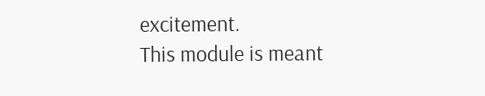excitement.
This module is meant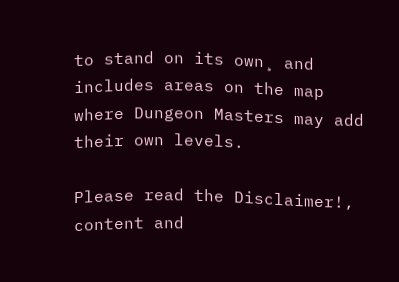to stand on its own¸ and includes areas on the map where Dungeon Masters may add their own levels.

Please read the Disclaimer!, content and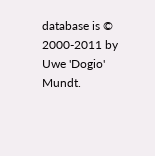database is © 2000-2011 by Uwe 'Dogio' Mundt.